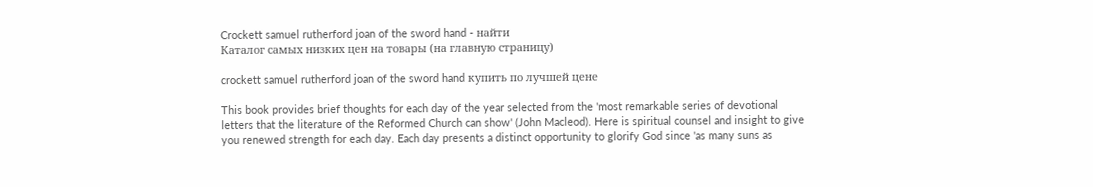Crockett samuel rutherford joan of the sword hand - найти
Каталог самых низких цен на товары (на главную страницу)

crockett samuel rutherford joan of the sword hand купить по лучшей цене

This book provides brief thoughts for each day of the year selected from the 'most remarkable series of devotional letters that the literature of the Reformed Church can show' (John Macleod). Here is spiritual counsel and insight to give you renewed strength for each day. Each day presents a distinct opportunity to glorify God since 'as many suns as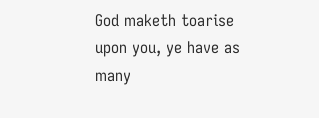God maketh toarise upon you, ye have as many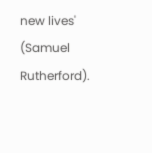new lives' (Samuel Rutherford).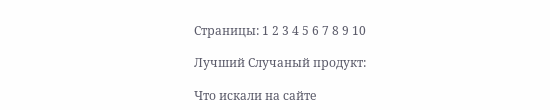Страницы: 1 2 3 4 5 6 7 8 9 10

Лучший Случаный продукт:

Что искали на сайте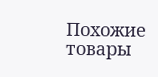Похожие товары